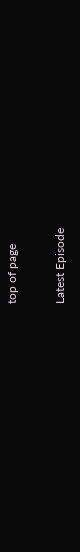top of page

Latest Episode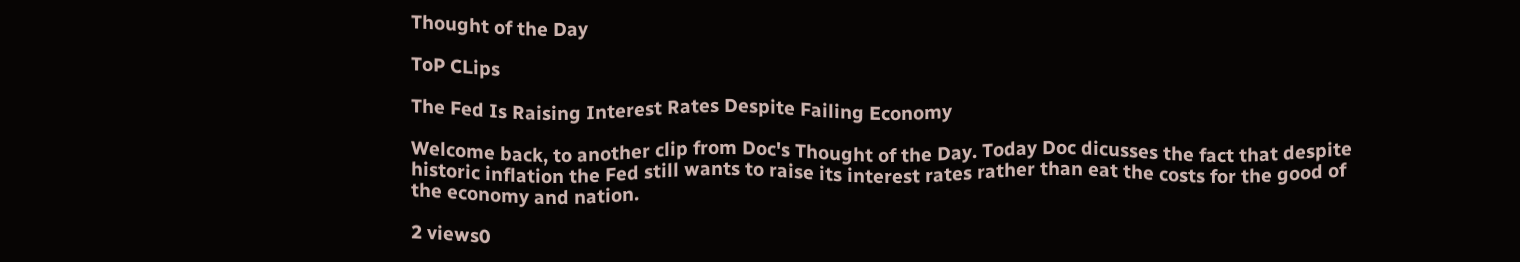Thought of the Day

ToP CLips

The Fed Is Raising Interest Rates Despite Failing Economy

Welcome back, to another clip from Doc's Thought of the Day. Today Doc dicusses the fact that despite historic inflation the Fed still wants to raise its interest rates rather than eat the costs for the good of the economy and nation.

2 views0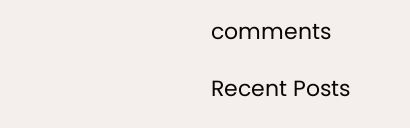comments

Recent Posts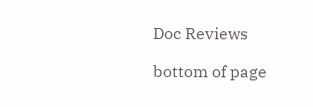Doc Reviews

bottom of page